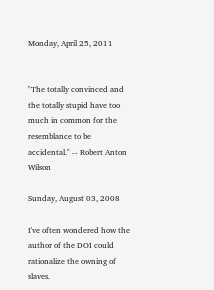Monday, April 25, 2011


"The totally convinced and the totally stupid have too much in common for the resemblance to be accidental." -- Robert Anton Wilson

Sunday, August 03, 2008

I've often wondered how the author of the DOI could rationalize the owning of slaves.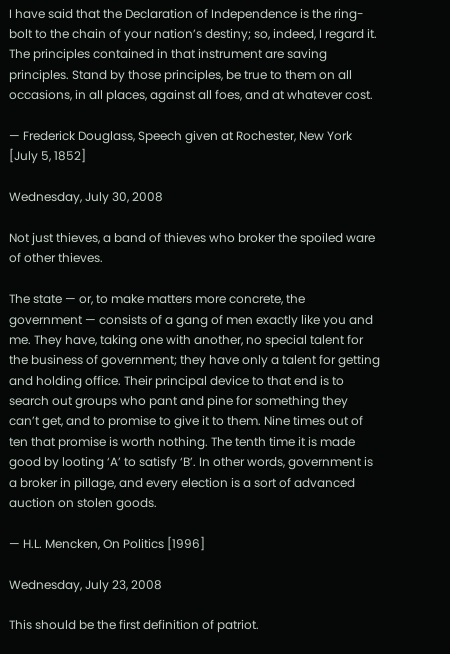I have said that the Declaration of Independence is the ring-bolt to the chain of your nation’s destiny; so, indeed, I regard it. The principles contained in that instrument are saving principles. Stand by those principles, be true to them on all occasions, in all places, against all foes, and at whatever cost.

— Frederick Douglass, Speech given at Rochester, New York [July 5, 1852]

Wednesday, July 30, 2008

Not just thieves, a band of thieves who broker the spoiled ware of other thieves.

The state — or, to make matters more concrete, the government — consists of a gang of men exactly like you and me. They have, taking one with another, no special talent for the business of government; they have only a talent for getting and holding office. Their principal device to that end is to search out groups who pant and pine for something they can’t get, and to promise to give it to them. Nine times out of ten that promise is worth nothing. The tenth time it is made good by looting ‘A’ to satisfy ‘B’. In other words, government is a broker in pillage, and every election is a sort of advanced auction on stolen goods.

— H.L. Mencken, On Politics [1996]

Wednesday, July 23, 2008

This should be the first definition of patriot.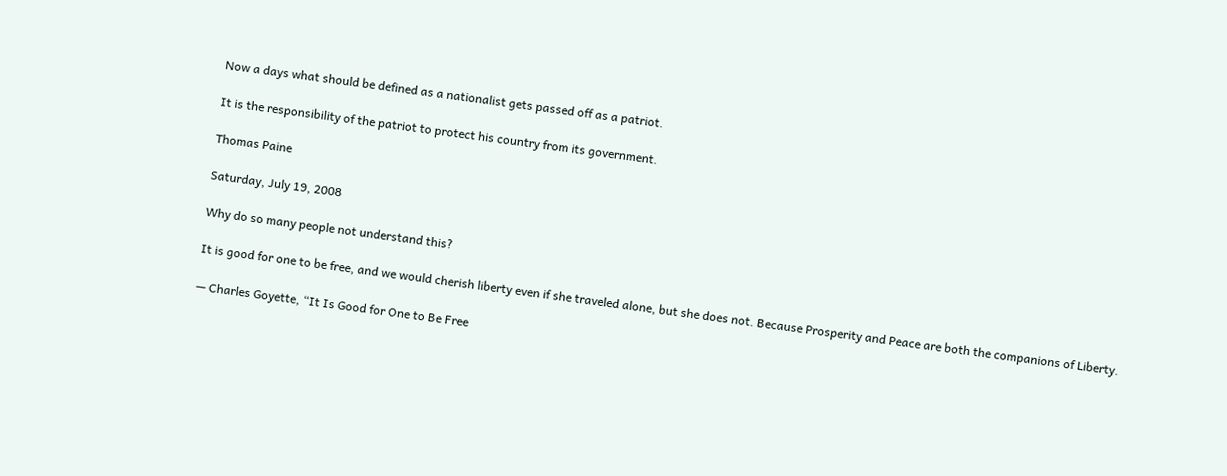Now a days what should be defined as a nationalist gets passed off as a patriot.

It is the responsibility of the patriot to protect his country from its government.

Thomas Paine

Saturday, July 19, 2008

Why do so many people not understand this?

It is good for one to be free, and we would cherish liberty even if she traveled alone, but she does not. Because Prosperity and Peace are both the companions of Liberty.

— Charles Goyette, “It Is Good for One to Be Free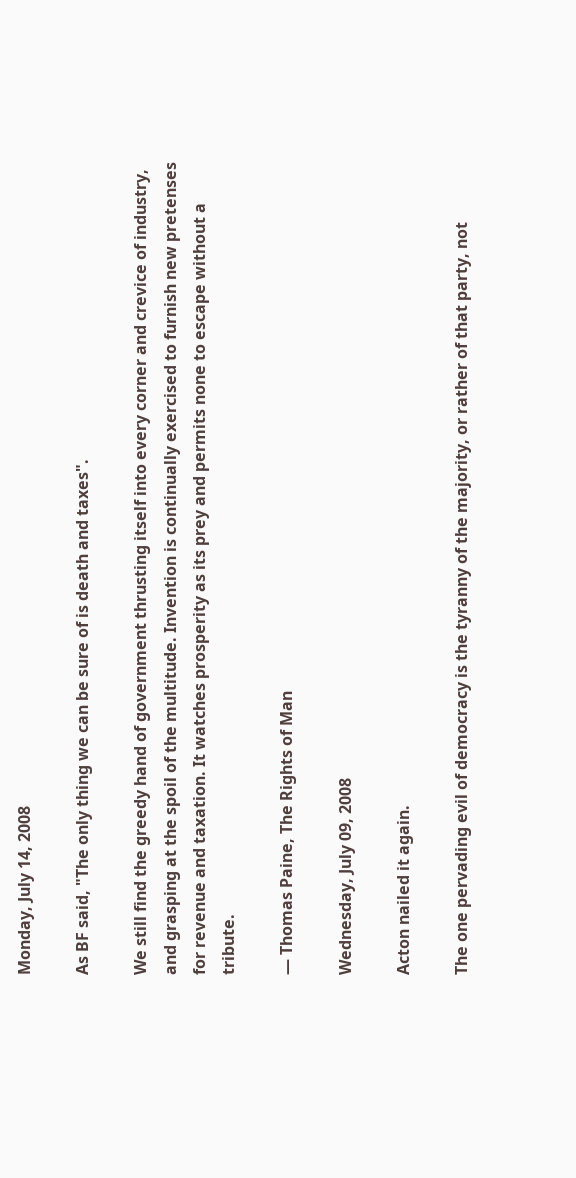Monday, July 14, 2008

As BF said, "The only thing we can be sure of is death and taxes".

We still find the greedy hand of government thrusting itself into every corner and crevice of industry, and grasping at the spoil of the multitude. Invention is continually exercised to furnish new pretenses for revenue and taxation. It watches prosperity as its prey and permits none to escape without a tribute.

— Thomas Paine, The Rights of Man

Wednesday, July 09, 2008

Acton nailed it again.

The one pervading evil of democracy is the tyranny of the majority, or rather of that party, not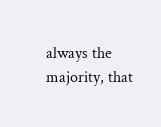always the majority, that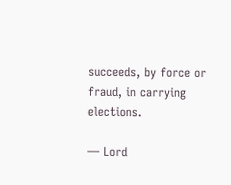succeeds, by force or fraud, in carrying elections.

— Lord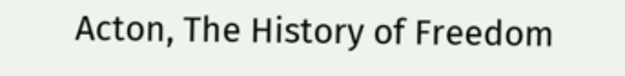Acton, The History of Freedom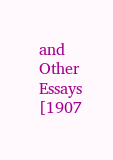and Other Essays [1907